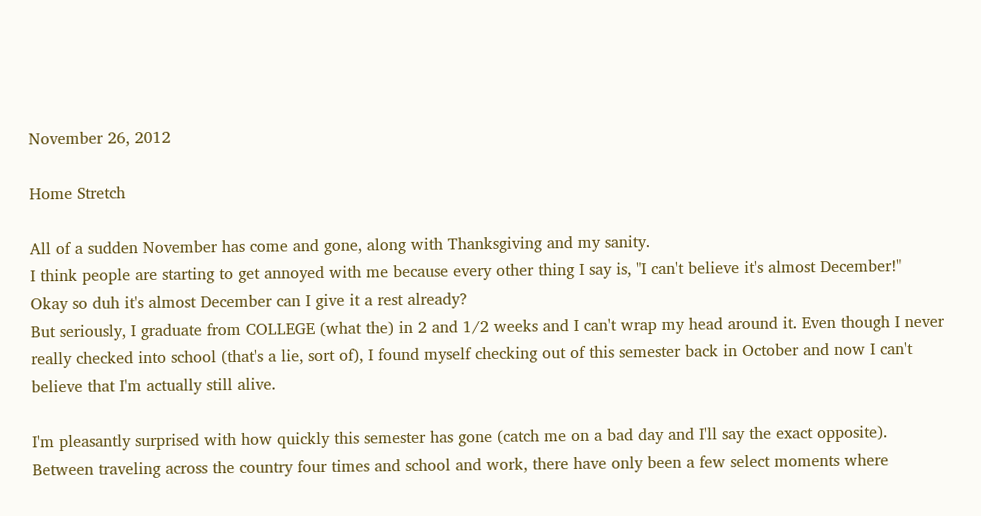November 26, 2012

Home Stretch

All of a sudden November has come and gone, along with Thanksgiving and my sanity.
I think people are starting to get annoyed with me because every other thing I say is, "I can't believe it's almost December!"
Okay so duh it's almost December can I give it a rest already?
But seriously, I graduate from COLLEGE (what the) in 2 and 1/2 weeks and I can't wrap my head around it. Even though I never really checked into school (that's a lie, sort of), I found myself checking out of this semester back in October and now I can't believe that I'm actually still alive.

I'm pleasantly surprised with how quickly this semester has gone (catch me on a bad day and I'll say the exact opposite). Between traveling across the country four times and school and work, there have only been a few select moments where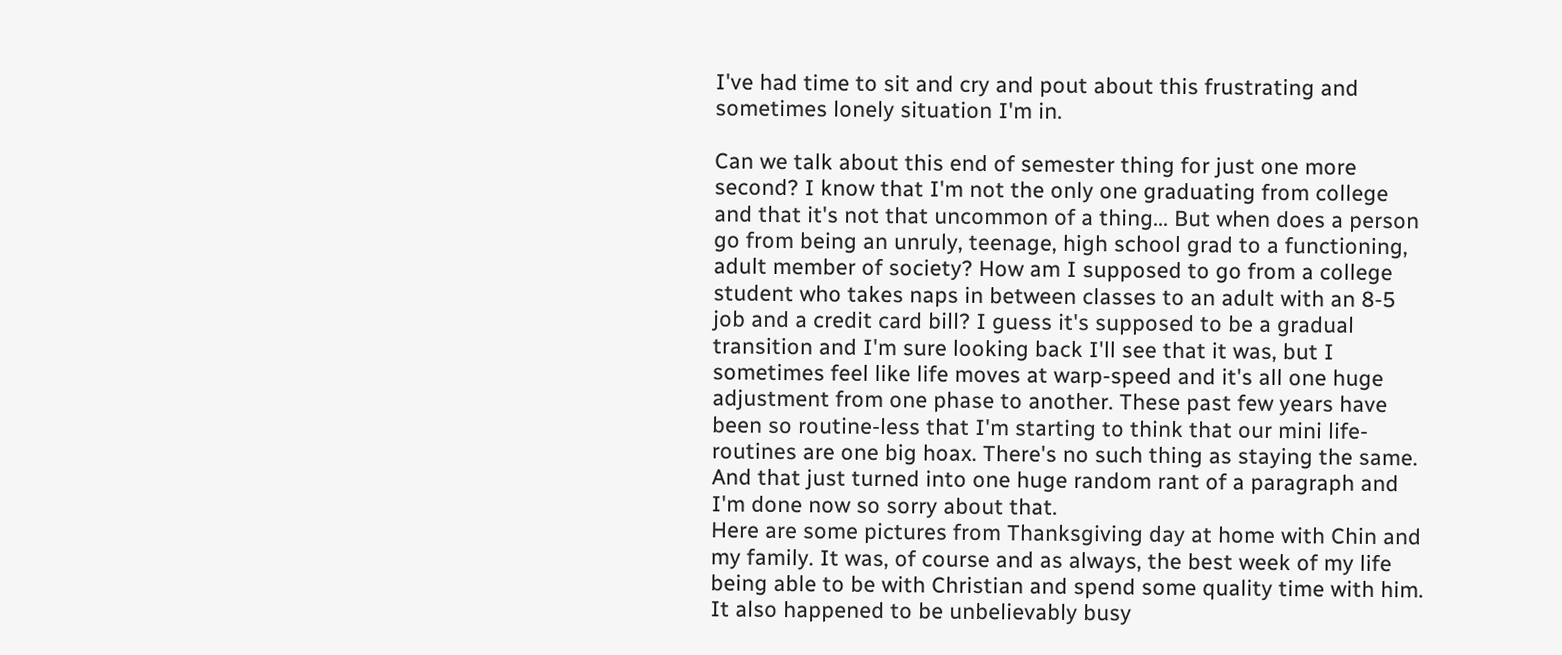I've had time to sit and cry and pout about this frustrating and sometimes lonely situation I'm in.

Can we talk about this end of semester thing for just one more second? I know that I'm not the only one graduating from college and that it's not that uncommon of a thing... But when does a person go from being an unruly, teenage, high school grad to a functioning, adult member of society? How am I supposed to go from a college student who takes naps in between classes to an adult with an 8-5 job and a credit card bill? I guess it's supposed to be a gradual transition and I'm sure looking back I'll see that it was, but I sometimes feel like life moves at warp-speed and it's all one huge adjustment from one phase to another. These past few years have been so routine-less that I'm starting to think that our mini life-routines are one big hoax. There's no such thing as staying the same.
And that just turned into one huge random rant of a paragraph and I'm done now so sorry about that.
Here are some pictures from Thanksgiving day at home with Chin and my family. It was, of course and as always, the best week of my life being able to be with Christian and spend some quality time with him. It also happened to be unbelievably busy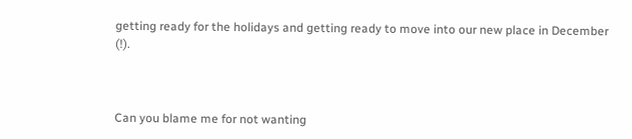getting ready for the holidays and getting ready to move into our new place in December (!).



Can you blame me for not wanting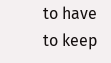to have to keep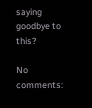saying goodbye to this?

No comments: